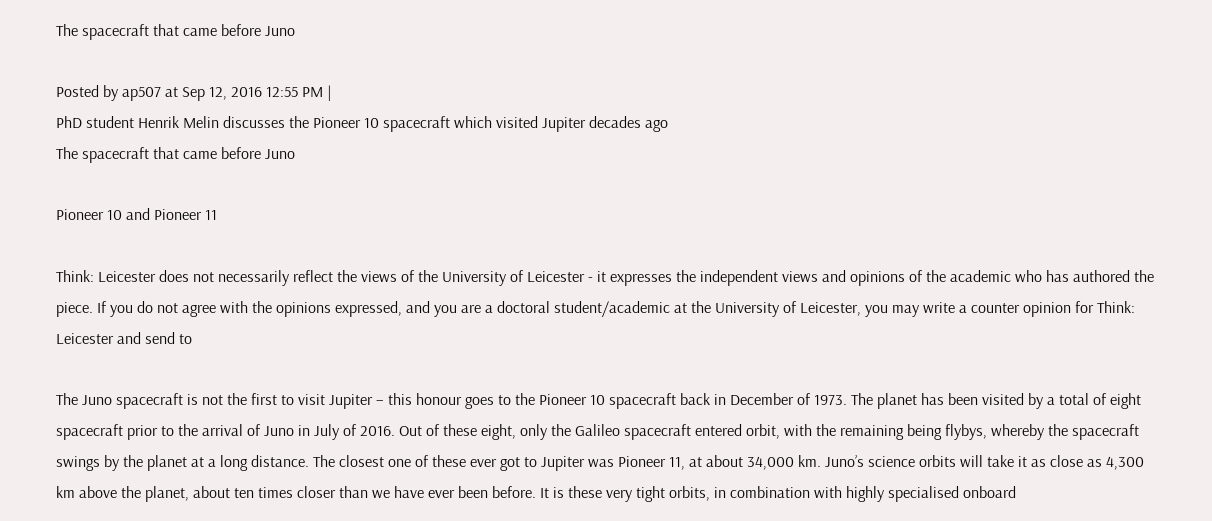The spacecraft that came before Juno

Posted by ap507 at Sep 12, 2016 12:55 PM |
PhD student Henrik Melin discusses the Pioneer 10 spacecraft which visited Jupiter decades ago
The spacecraft that came before Juno

Pioneer 10 and Pioneer 11

Think: Leicester does not necessarily reflect the views of the University of Leicester - it expresses the independent views and opinions of the academic who has authored the piece. If you do not agree with the opinions expressed, and you are a doctoral student/academic at the University of Leicester, you may write a counter opinion for Think: Leicester and send to

The Juno spacecraft is not the first to visit Jupiter – this honour goes to the Pioneer 10 spacecraft back in December of 1973. The planet has been visited by a total of eight spacecraft prior to the arrival of Juno in July of 2016. Out of these eight, only the Galileo spacecraft entered orbit, with the remaining being flybys, whereby the spacecraft swings by the planet at a long distance. The closest one of these ever got to Jupiter was Pioneer 11, at about 34,000 km. Juno’s science orbits will take it as close as 4,300 km above the planet, about ten times closer than we have ever been before. It is these very tight orbits, in combination with highly specialised onboard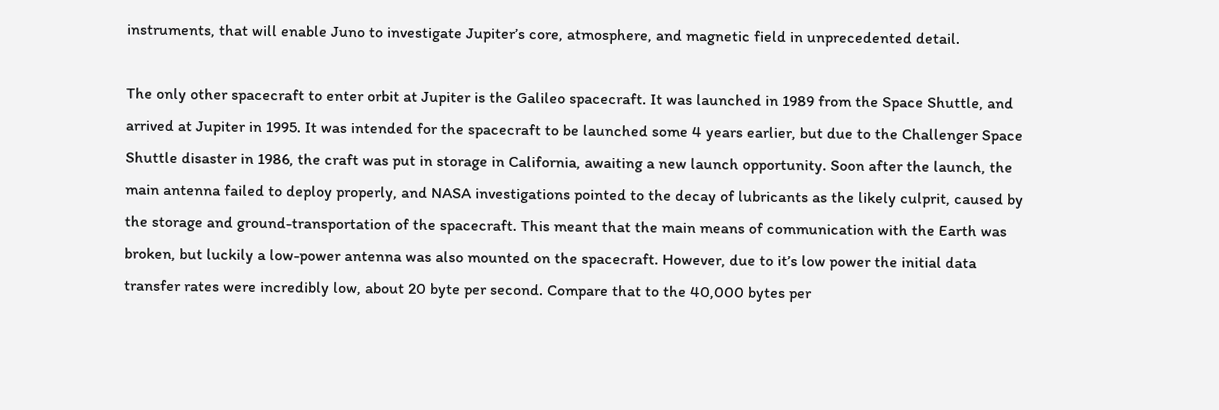instruments, that will enable Juno to investigate Jupiter’s core, atmosphere, and magnetic field in unprecedented detail.

The only other spacecraft to enter orbit at Jupiter is the Galileo spacecraft. It was launched in 1989 from the Space Shuttle, and arrived at Jupiter in 1995. It was intended for the spacecraft to be launched some 4 years earlier, but due to the Challenger Space Shuttle disaster in 1986, the craft was put in storage in California, awaiting a new launch opportunity. Soon after the launch, the main antenna failed to deploy properly, and NASA investigations pointed to the decay of lubricants as the likely culprit, caused by the storage and ground-transportation of the spacecraft. This meant that the main means of communication with the Earth was broken, but luckily a low-power antenna was also mounted on the spacecraft. However, due to it’s low power the initial data transfer rates were incredibly low, about 20 byte per second. Compare that to the 40,000 bytes per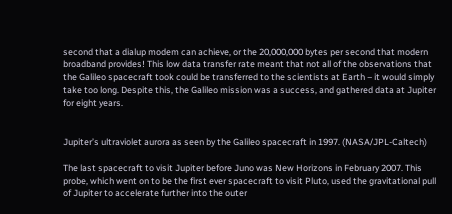second that a dialup modem can achieve, or the 20,000,000 bytes per second that modern broadband provides! This low data transfer rate meant that not all of the observations that the Galileo spacecraft took could be transferred to the scientists at Earth – it would simply take too long. Despite this, the Galileo mission was a success, and gathered data at Jupiter for eight years.


Jupiter’s ultraviolet aurora as seen by the Galileo spacecraft in 1997. (NASA/JPL-Caltech)

The last spacecraft to visit Jupiter before Juno was New Horizons in February 2007. This probe, which went on to be the first ever spacecraft to visit Pluto, used the gravitational pull of Jupiter to accelerate further into the outer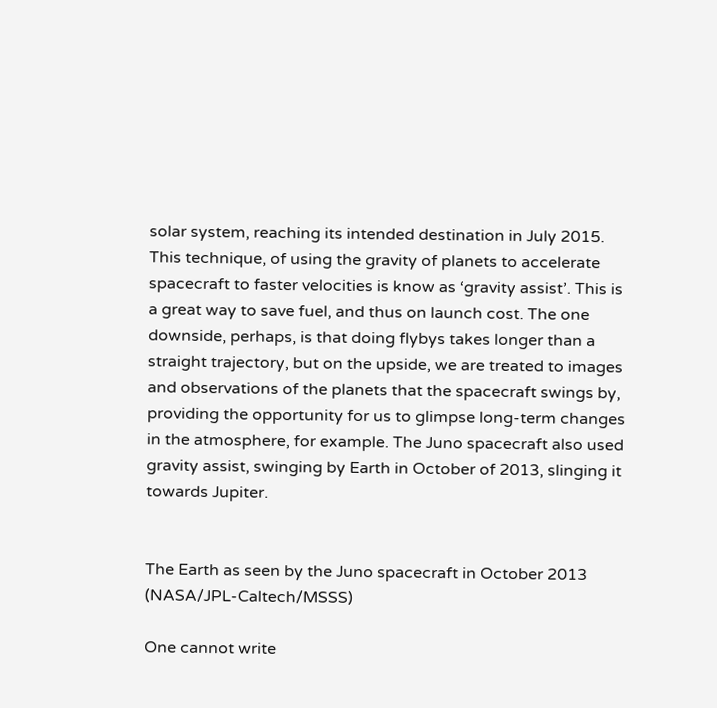solar system, reaching its intended destination in July 2015. This technique, of using the gravity of planets to accelerate spacecraft to faster velocities is know as ‘gravity assist’. This is a great way to save fuel, and thus on launch cost. The one downside, perhaps, is that doing flybys takes longer than a straight trajectory, but on the upside, we are treated to images and observations of the planets that the spacecraft swings by, providing the opportunity for us to glimpse long-term changes in the atmosphere, for example. The Juno spacecraft also used gravity assist, swinging by Earth in October of 2013, slinging it towards Jupiter.


The Earth as seen by the Juno spacecraft in October 2013 (NASA/JPL-Caltech/MSSS)

One cannot write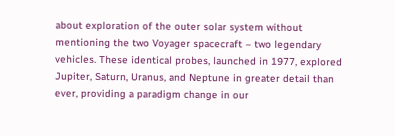about exploration of the outer solar system without mentioning the two Voyager spacecraft – two legendary vehicles. These identical probes, launched in 1977, explored Jupiter, Saturn, Uranus, and Neptune in greater detail than ever, providing a paradigm change in our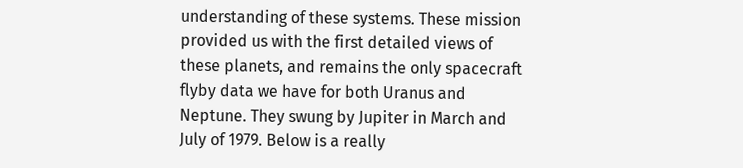understanding of these systems. These mission provided us with the first detailed views of these planets, and remains the only spacecraft flyby data we have for both Uranus and Neptune. They swung by Jupiter in March and July of 1979. Below is a really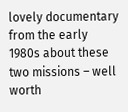lovely documentary from the early 1980s about these two missions – well worth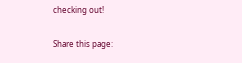checking out!

Share this page: